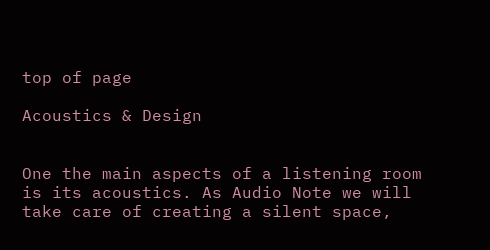top of page

Acoustics & Design


One the main aspects of a listening room is its acoustics. As Audio Note we will take care of creating a silent space,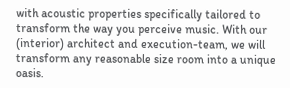with acoustic properties specifically tailored to transform the way you perceive music. With our (interior) architect and execution-team, we will transform any reasonable size room into a unique oasis.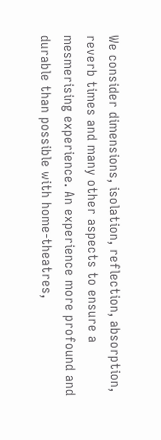We consider dimensions, isolation, reflection, absorption, reverb times and many other aspects to ensure a mesmerising experience. An experience more profound and durable than possible with home-theatres,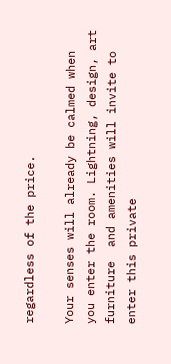regardless of the price.

Your senses will already be calmed when you enter the room. Lightning, design, art furniture  and amenities will invite to enter this private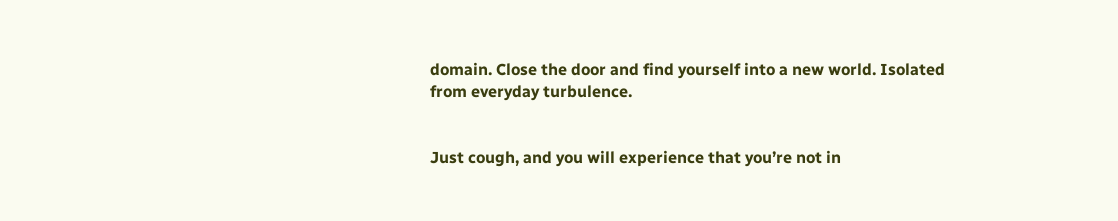domain. Close the door and find yourself into a new world. Isolated from everyday turbulence.


Just cough, and you will experience that you’re not in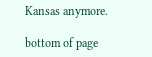Kansas anymore.

bottom of page